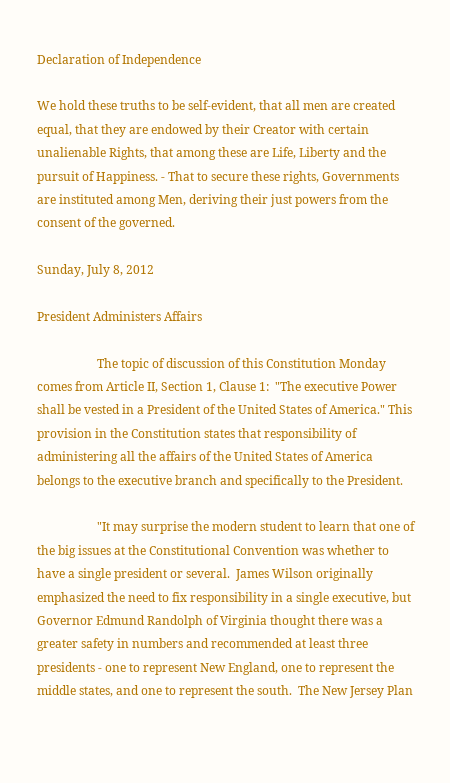Declaration of Independence

We hold these truths to be self-evident, that all men are created equal, that they are endowed by their Creator with certain unalienable Rights, that among these are Life, Liberty and the pursuit of Happiness. - That to secure these rights, Governments are instituted among Men, deriving their just powers from the consent of the governed.

Sunday, July 8, 2012

President Administers Affairs

                    The topic of discussion of this Constitution Monday comes from Article II, Section 1, Clause 1:  "The executive Power shall be vested in a President of the United States of America." This provision in the Constitution states that responsibility of administering all the affairs of the United States of America belongs to the executive branch and specifically to the President.

                    "It may surprise the modern student to learn that one of the big issues at the Constitutional Convention was whether to have a single president or several.  James Wilson originally emphasized the need to fix responsibility in a single executive, but Governor Edmund Randolph of Virginia thought there was a greater safety in numbers and recommended at least three presidents - one to represent New England, one to represent the middle states, and one to represent the south.  The New Jersey Plan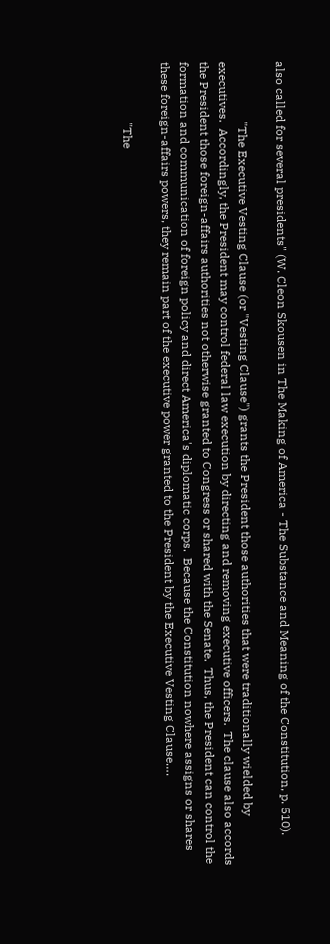also called for several presidents" (W. Cleon Skousen in The Making of America - The Substance and Meaning of the Constitution, p. 510).

                    "The Executive Vesting Clause (or "Vesting Clause") grants the President those authorities that were traditionally wielded by executives.  Accordingly, the President may control federal law execution by directing and removing executive officers.  The clause also accords the President those foreign-affairs authorities not otherwise granted to Congress or shared with the Senate.  Thus, the President can control the formation and communication of foreign policy and direct America's diplomatic corps.  Because the Constitution nowhere assigns or shares these foreign-affairs powers, they remain part of the executive power granted to the President by the Executive Vesting Clause….

                    "The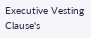Executive Vesting Clause's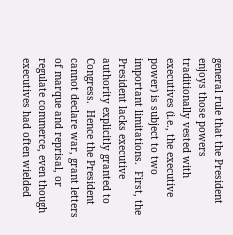general rule that the President enjoys those powers traditionally vested with executives (i.e., the executive power) is subject to two important limitations.  First, the President lacks executive authority explicitly granted to Congress.  Hence the President cannot declare war, grant letters of marque and reprisal, or regulate commerce, even though executives had often wielded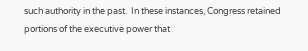such authority in the past.  In these instances, Congress retained portions of the executive power that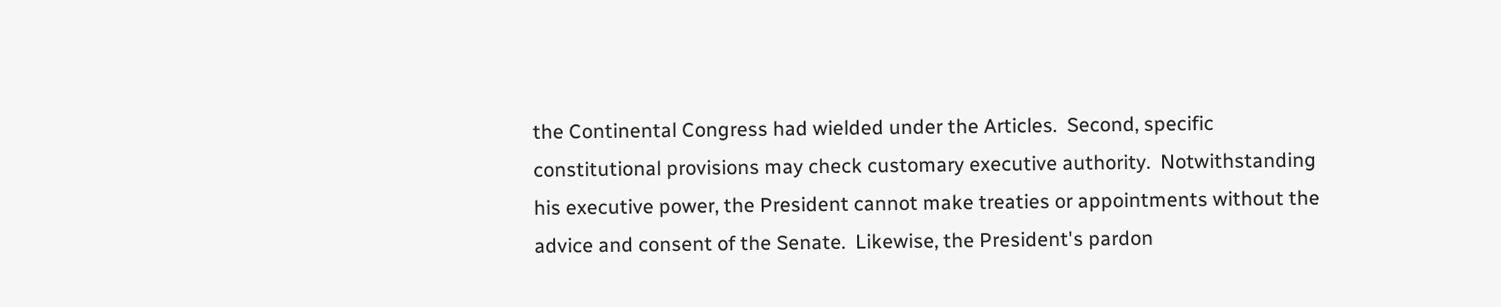the Continental Congress had wielded under the Articles.  Second, specific constitutional provisions may check customary executive authority.  Notwithstanding his executive power, the President cannot make treaties or appointments without the advice and consent of the Senate.  Likewise, the President's pardon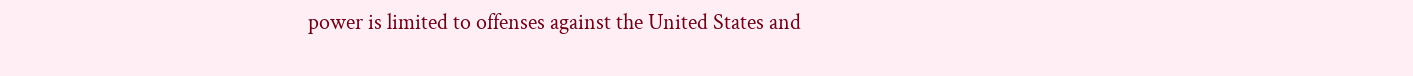power is limited to offenses against the United States and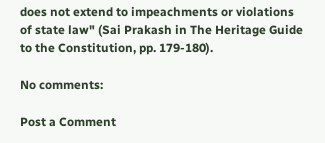does not extend to impeachments or violations of state law" (Sai Prakash in The Heritage Guide to the Constitution, pp. 179-180).

No comments:

Post a Comment